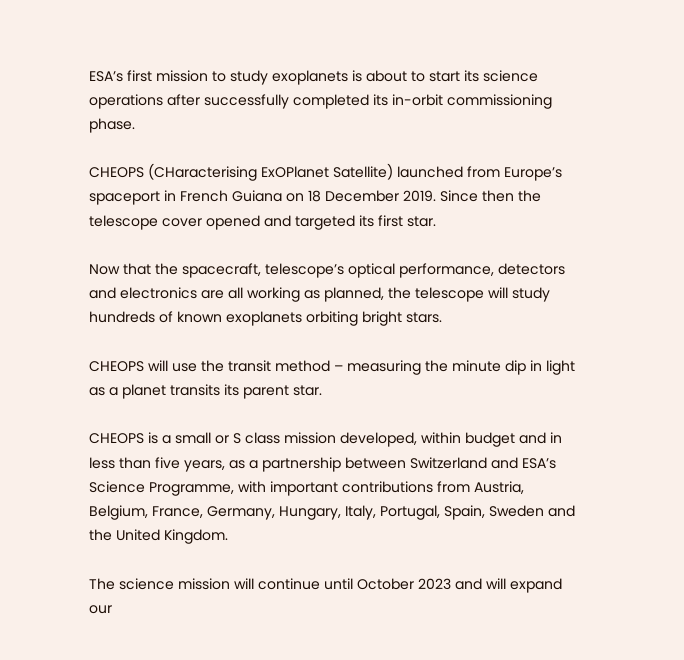ESA’s first mission to study exoplanets is about to start its science operations after successfully completed its in-orbit commissioning phase.

CHEOPS (CHaracterising ExOPlanet Satellite) launched from Europe’s spaceport in French Guiana on 18 December 2019. Since then the telescope cover opened and targeted its first star.

Now that the spacecraft, telescope’s optical performance, detectors and electronics are all working as planned, the telescope will study hundreds of known exoplanets orbiting bright stars.

CHEOPS will use the transit method – measuring the minute dip in light as a planet transits its parent star.

CHEOPS is a small or S class mission developed, within budget and in less than five years, as a partnership between Switzerland and ESA’s Science Programme, with important contributions from Austria, Belgium, France, Germany, Hungary, Italy, Portugal, Spain, Sweden and the United Kingdom.

The science mission will continue until October 2023 and will expand our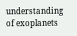understanding of exoplanets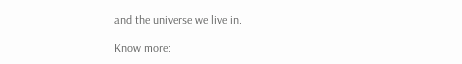and the universe we live in.

Know more: